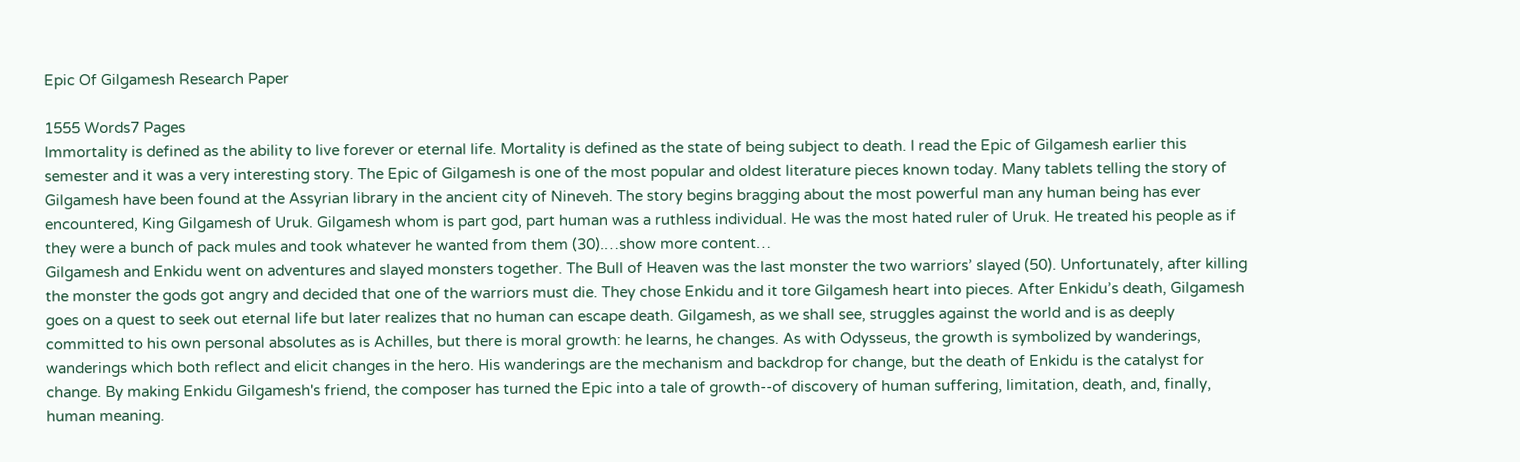Epic Of Gilgamesh Research Paper

1555 Words7 Pages
Immortality is defined as the ability to live forever or eternal life. Mortality is defined as the state of being subject to death. I read the Epic of Gilgamesh earlier this semester and it was a very interesting story. The Epic of Gilgamesh is one of the most popular and oldest literature pieces known today. Many tablets telling the story of Gilgamesh have been found at the Assyrian library in the ancient city of Nineveh. The story begins bragging about the most powerful man any human being has ever encountered, King Gilgamesh of Uruk. Gilgamesh whom is part god, part human was a ruthless individual. He was the most hated ruler of Uruk. He treated his people as if they were a bunch of pack mules and took whatever he wanted from them (30).…show more content…
Gilgamesh and Enkidu went on adventures and slayed monsters together. The Bull of Heaven was the last monster the two warriors’ slayed (50). Unfortunately, after killing the monster the gods got angry and decided that one of the warriors must die. They chose Enkidu and it tore Gilgamesh heart into pieces. After Enkidu’s death, Gilgamesh goes on a quest to seek out eternal life but later realizes that no human can escape death. Gilgamesh, as we shall see, struggles against the world and is as deeply committed to his own personal absolutes as is Achilles, but there is moral growth: he learns, he changes. As with Odysseus, the growth is symbolized by wanderings, wanderings which both reflect and elicit changes in the hero. His wanderings are the mechanism and backdrop for change, but the death of Enkidu is the catalyst for change. By making Enkidu Gilgamesh's friend, the composer has turned the Epic into a tale of growth--of discovery of human suffering, limitation, death, and, finally, human meaning.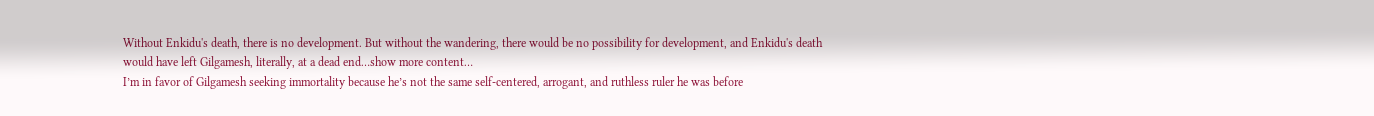Without Enkidu's death, there is no development. But without the wandering, there would be no possibility for development, and Enkidu's death would have left Gilgamesh, literally, at a dead end…show more content…
I’m in favor of Gilgamesh seeking immortality because he’s not the same self-centered, arrogant, and ruthless ruler he was before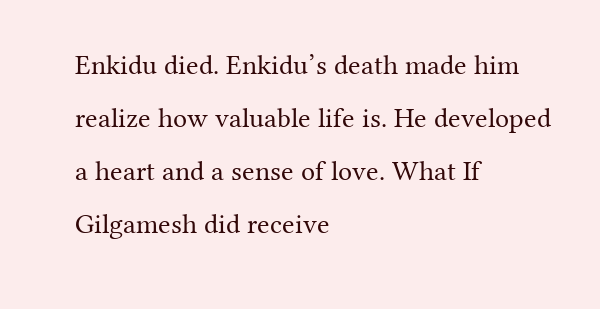Enkidu died. Enkidu’s death made him realize how valuable life is. He developed a heart and a sense of love. What If Gilgamesh did receive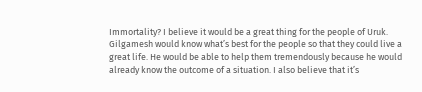Immortality? I believe it would be a great thing for the people of Uruk. Gilgamesh would know what’s best for the people so that they could live a great life. He would be able to help them tremendously because he would already know the outcome of a situation. I also believe that it’s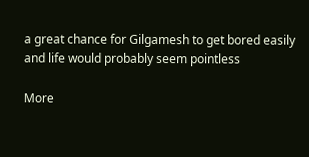a great chance for Gilgamesh to get bored easily and life would probably seem pointless

More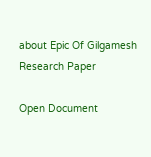about Epic Of Gilgamesh Research Paper

Open Document